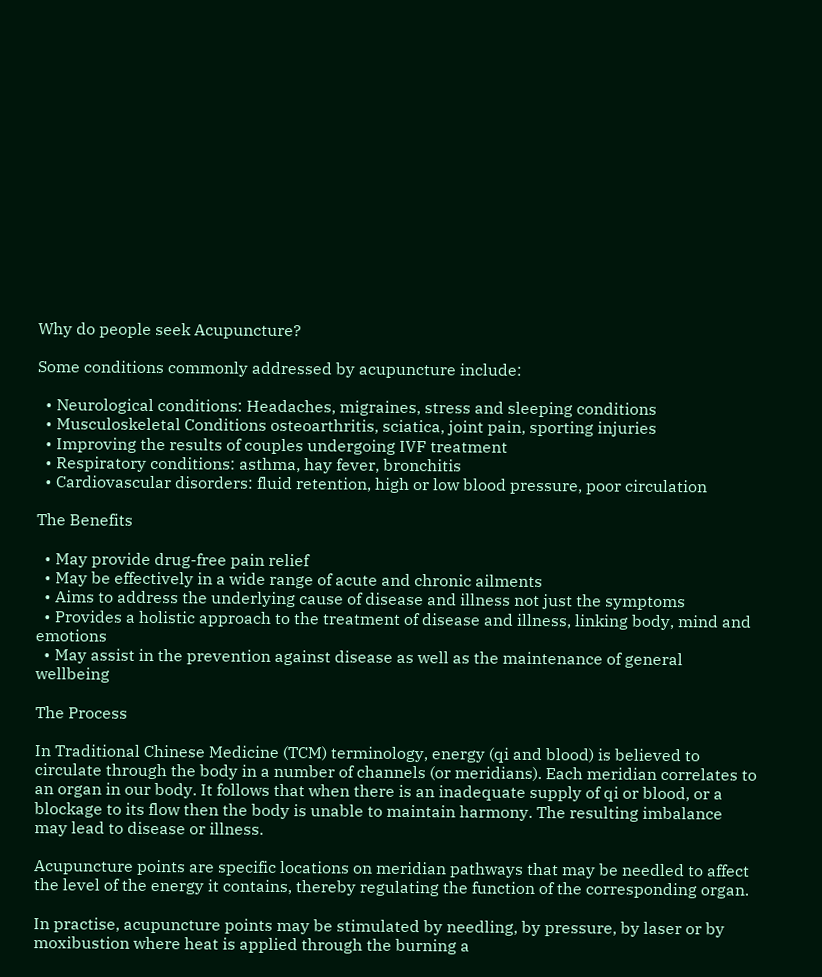Why do people seek Acupuncture?

Some conditions commonly addressed by acupuncture include:

  • Neurological conditions: Headaches, migraines, stress and sleeping conditions
  • Musculoskeletal Conditions osteoarthritis, sciatica, joint pain, sporting injuries
  • Improving the results of couples undergoing IVF treatment
  • Respiratory conditions: asthma, hay fever, bronchitis
  • Cardiovascular disorders: fluid retention, high or low blood pressure, poor circulation

The Benefits

  • May provide drug-free pain relief
  • May be effectively in a wide range of acute and chronic ailments
  • Aims to address the underlying cause of disease and illness not just the symptoms
  • Provides a holistic approach to the treatment of disease and illness, linking body, mind and emotions
  • May assist in the prevention against disease as well as the maintenance of general wellbeing

The Process

In Traditional Chinese Medicine (TCM) terminology, energy (qi and blood) is believed to circulate through the body in a number of channels (or meridians). Each meridian correlates to an organ in our body. It follows that when there is an inadequate supply of qi or blood, or a blockage to its flow then the body is unable to maintain harmony. The resulting imbalance may lead to disease or illness.

Acupuncture points are specific locations on meridian pathways that may be needled to affect the level of the energy it contains, thereby regulating the function of the corresponding organ.

In practise, acupuncture points may be stimulated by needling, by pressure, by laser or by moxibustion where heat is applied through the burning a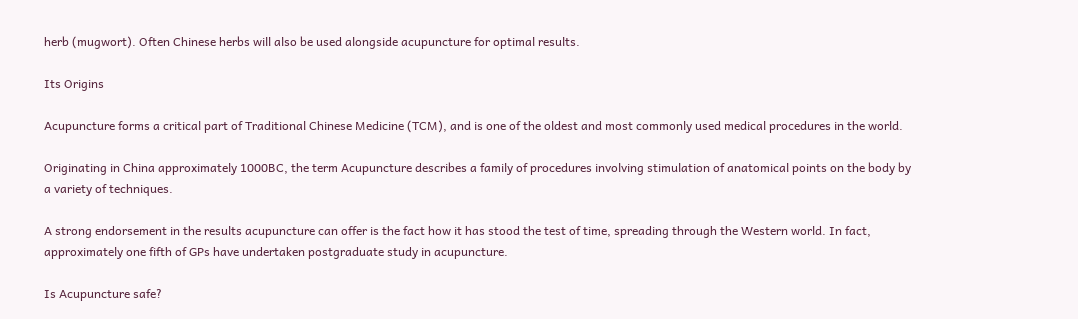herb (mugwort). Often Chinese herbs will also be used alongside acupuncture for optimal results.

Its Origins

Acupuncture forms a critical part of Traditional Chinese Medicine (TCM), and is one of the oldest and most commonly used medical procedures in the world.

Originating in China approximately 1000BC, the term Acupuncture describes a family of procedures involving stimulation of anatomical points on the body by a variety of techniques.

A strong endorsement in the results acupuncture can offer is the fact how it has stood the test of time, spreading through the Western world. In fact, approximately one fifth of GPs have undertaken postgraduate study in acupuncture.

Is Acupuncture safe?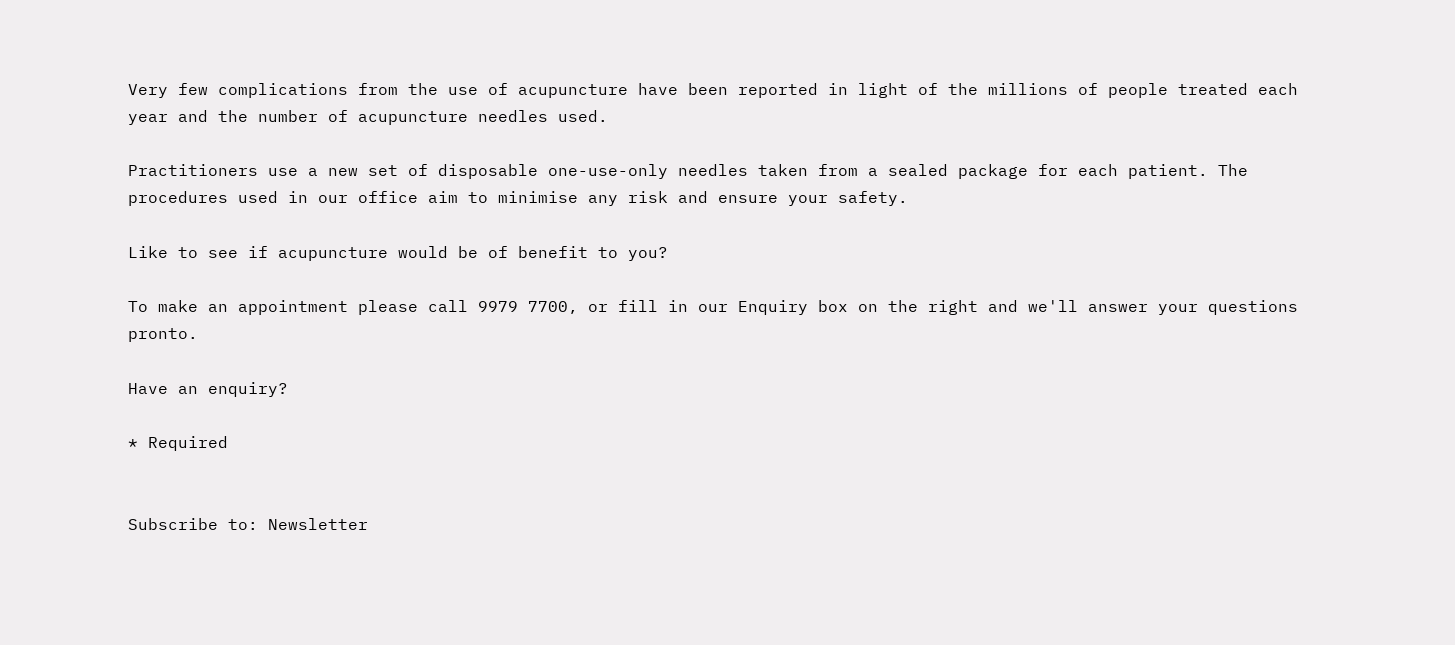Very few complications from the use of acupuncture have been reported in light of the millions of people treated each year and the number of acupuncture needles used.

Practitioners use a new set of disposable one-use-only needles taken from a sealed package for each patient. The procedures used in our office aim to minimise any risk and ensure your safety.

Like to see if acupuncture would be of benefit to you?

To make an appointment please call 9979 7700, or fill in our Enquiry box on the right and we'll answer your questions pronto.

Have an enquiry?

* Required


Subscribe to: Newsletter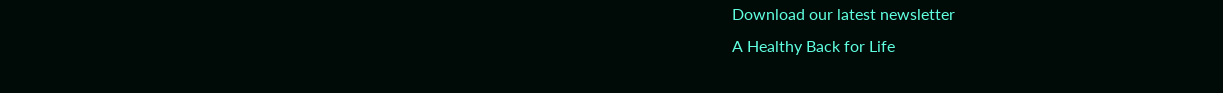Download our latest newsletter
A Healthy Back for Life